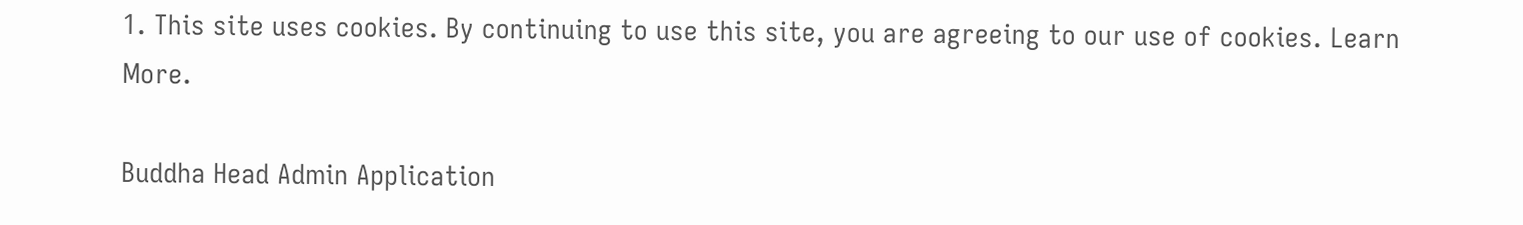1. This site uses cookies. By continuing to use this site, you are agreeing to our use of cookies. Learn More.

Buddha Head Admin Application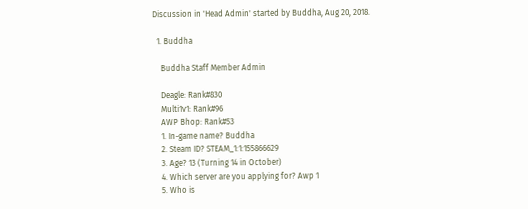Discussion in 'Head Admin' started by Buddha, Aug 20, 2018.

  1. Buddha

    Buddha Staff Member Admin

    Deagle: Rank#830
    Multi1v1: Rank#96
    AWP Bhop: Rank#53
    1. In-game name? Buddha
    2. Steam ID? STEAM_1:1:155866629
    3. Age? 13 (Turning 14 in October)
    4. Which server are you applying for? Awp 1
    5. Who is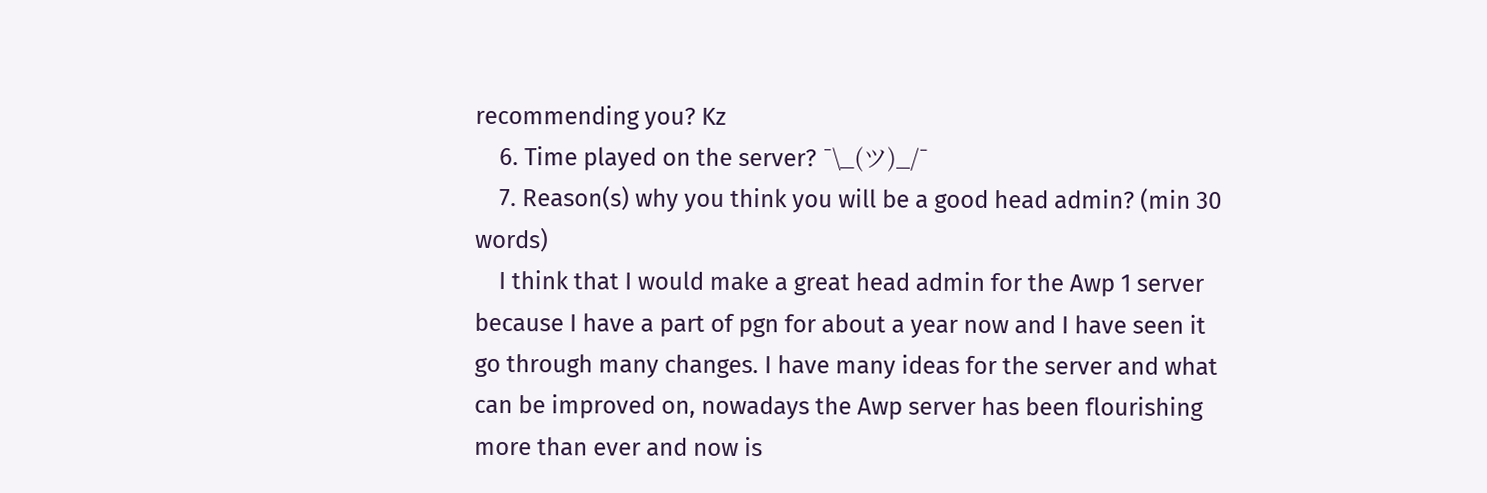recommending you? Kz
    6. Time played on the server? ¯\_(ツ)_/¯
    7. Reason(s) why you think you will be a good head admin? (min 30 words)
    I think that I would make a great head admin for the Awp 1 server because I have a part of pgn for about a year now and I have seen it go through many changes. I have many ideas for the server and what can be improved on, nowadays the Awp server has been flourishing more than ever and now is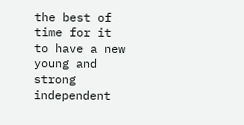the best of time for it to have a new young and strong independent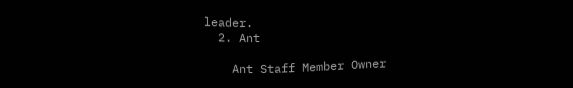leader.
  2. Ant

    Ant Staff Member Owner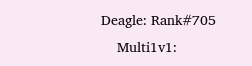Deagle: Rank#705
    Multi1v1: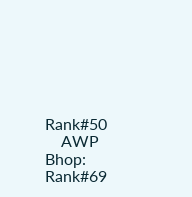Rank#50
    AWP Bhop: Rank#69